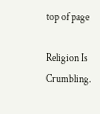top of page

Religion Is Crumbling.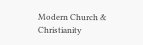Modern Church & Christianity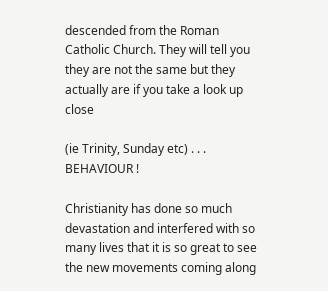descended from the Roman Catholic Church. They will tell you they are not the same but they actually are if you take a look up close

(ie Trinity, Sunday etc) . . . BEHAVIOUR !

Christianity has done so much devastation and interfered with so many lives that it is so great to see the new movements coming along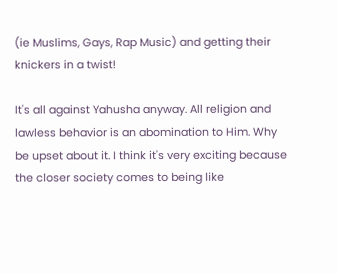(ie Muslims, Gays, Rap Music) and getting their knickers in a twist!

It's all against Yahusha anyway. All religion and lawless behavior is an abomination to Him. Why be upset about it. I think it's very exciting because the closer society comes to being like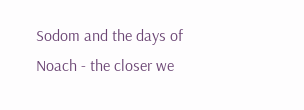Sodom and the days of Noach - the closer we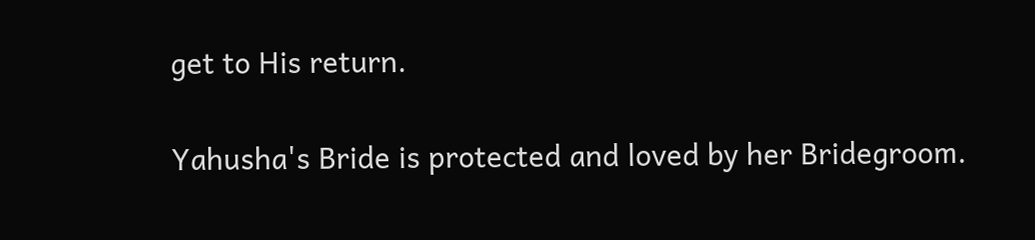get to His return.

Yahusha's Bride is protected and loved by her Bridegroom.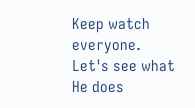Keep watch everyone. Let's see what He does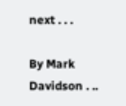next . . .

By Mark Davidson . ..